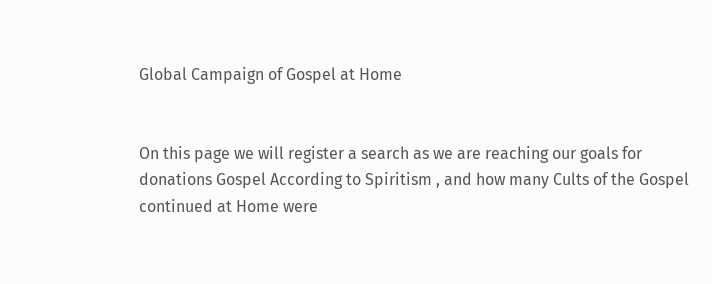Global Campaign of Gospel at Home


On this page we will register a search as we are reaching our goals for donations Gospel According to Spiritism , and how many Cults of the Gospel continued at Home were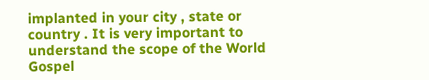implanted in your city , state or country . It is very important to understand the scope of the World Gospel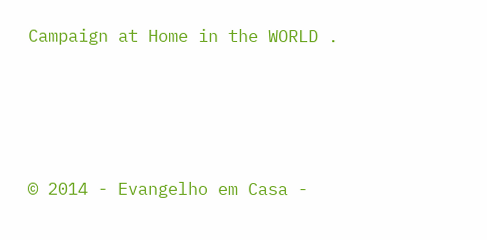Campaign at Home in the WORLD .




© 2014 - Evangelho em Casa -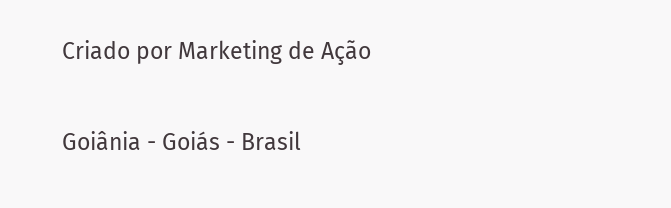Criado por Marketing de Ação

Goiânia - Goiás - Brasil